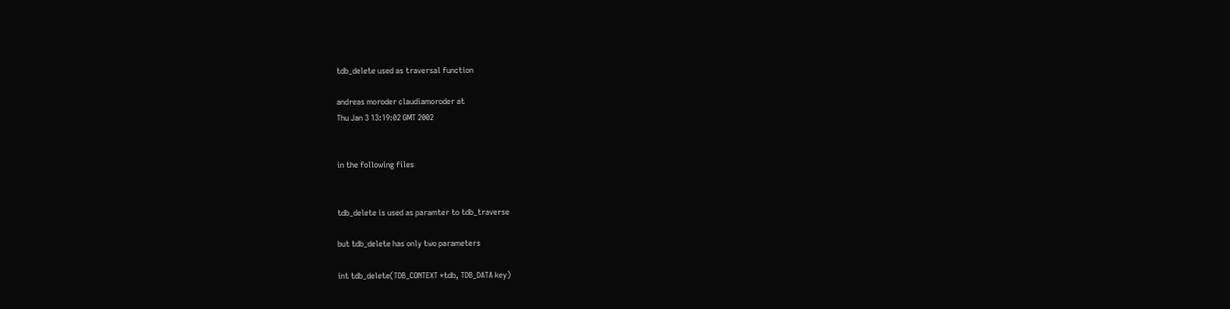tdb_delete used as traversal function

andreas moroder claudiamoroder at
Thu Jan 3 13:19:02 GMT 2002


in the following files


tdb_delete is used as paramter to tdb_traverse

but tdb_delete has only two parameters

int tdb_delete(TDB_CONTEXT *tdb, TDB_DATA key)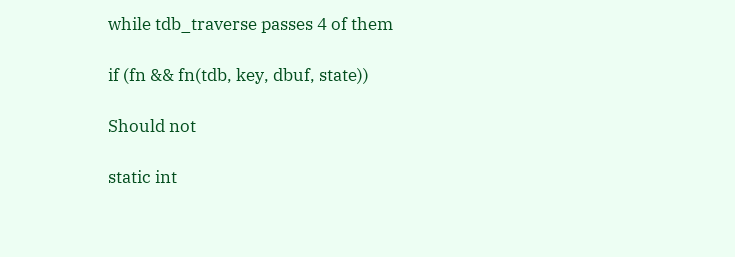while tdb_traverse passes 4 of them

if (fn && fn(tdb, key, dbuf, state))

Should not

static int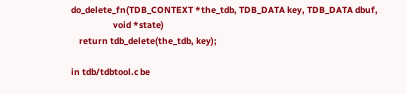do_delete_fn(TDB_CONTEXT *the_tdb, TDB_DATA key, TDB_DATA dbuf,
                     void *state)
    return tdb_delete(the_tdb, key);

in tdb/tdbtool.c be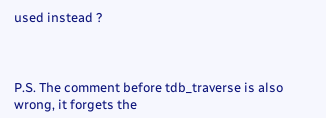used instead ?



P.S. The comment before tdb_traverse is also wrong, it forgets the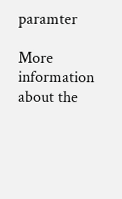paramter

More information about the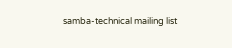samba-technical mailing list